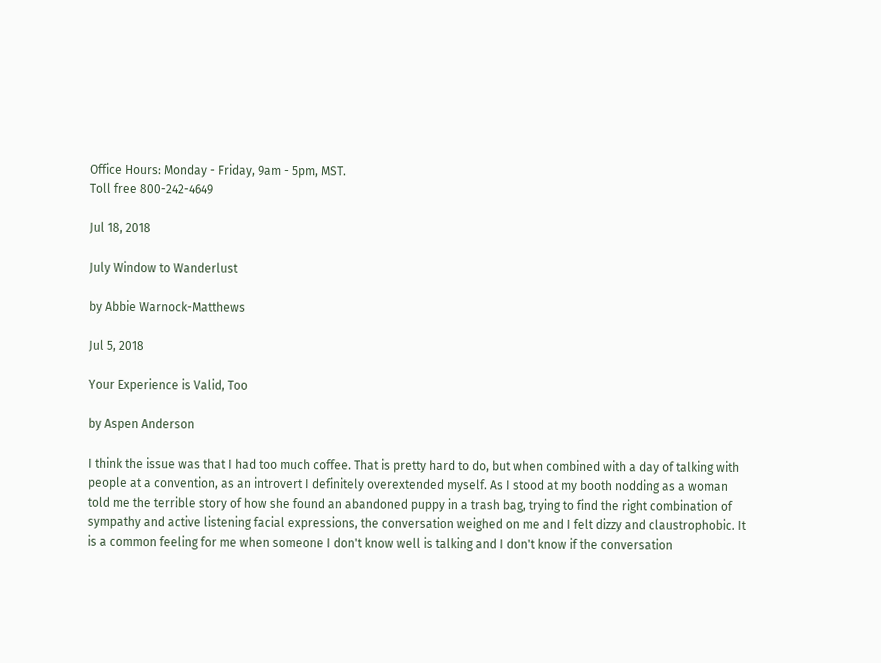Office Hours: Monday - Friday, 9am - 5pm, MST.
Toll free 800-242-4649

Jul 18, 2018

July Window to Wanderlust

by Abbie Warnock-Matthews

Jul 5, 2018

Your Experience is Valid, Too

by Aspen Anderson

I think the issue was that I had too much coffee. That is pretty hard to do, but when combined with a day of talking with people at a convention, as an introvert I definitely overextended myself. As I stood at my booth nodding as a woman told me the terrible story of how she found an abandoned puppy in a trash bag, trying to find the right combination of sympathy and active listening facial expressions, the conversation weighed on me and I felt dizzy and claustrophobic. It is a common feeling for me when someone I don't know well is talking and I don't know if the conversation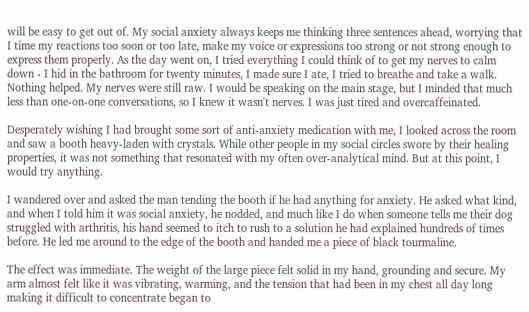will be easy to get out of. My social anxiety always keeps me thinking three sentences ahead, worrying that I time my reactions too soon or too late, make my voice or expressions too strong or not strong enough to express them properly. As the day went on, I tried everything I could think of to get my nerves to calm down - I hid in the bathroom for twenty minutes, I made sure I ate, I tried to breathe and take a walk. Nothing helped. My nerves were still raw. I would be speaking on the main stage, but I minded that much less than one-on-one conversations, so I knew it wasn't nerves. I was just tired and overcaffeinated.

Desperately wishing I had brought some sort of anti-anxiety medication with me, I looked across the room and saw a booth heavy-laden with crystals. While other people in my social circles swore by their healing properties, it was not something that resonated with my often over-analytical mind. But at this point, I would try anything.

I wandered over and asked the man tending the booth if he had anything for anxiety. He asked what kind, and when I told him it was social anxiety, he nodded, and much like I do when someone tells me their dog struggled with arthritis, his hand seemed to itch to rush to a solution he had explained hundreds of times before. He led me around to the edge of the booth and handed me a piece of black tourmaline.

The effect was immediate. The weight of the large piece felt solid in my hand, grounding and secure. My arm almost felt like it was vibrating, warming, and the tension that had been in my chest all day long making it difficult to concentrate began to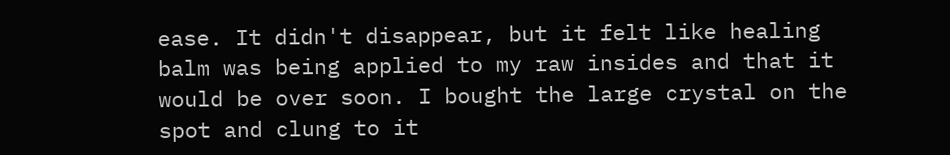ease. It didn't disappear, but it felt like healing balm was being applied to my raw insides and that it would be over soon. I bought the large crystal on the spot and clung to it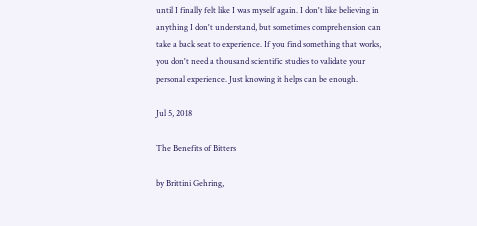until I finally felt like I was myself again. I don't like believing in anything I don't understand, but sometimes comprehension can take a back seat to experience. If you find something that works, you don't need a thousand scientific studies to validate your personal experience. Just knowing it helps can be enough.

Jul 5, 2018

The Benefits of Bitters

by Brittini Gehring,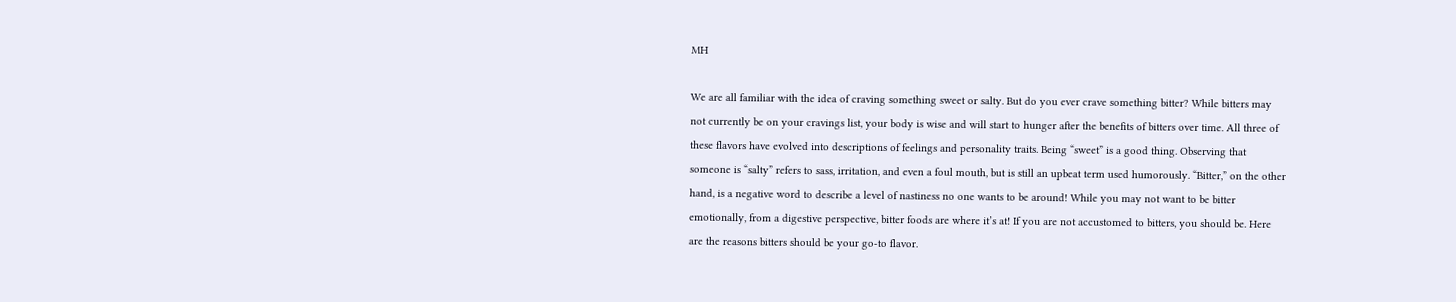MH

We are all familiar with the idea of craving something sweet or salty. But do you ever crave something bitter? While bitters may not currently be on your cravings list, your body is wise and will start to hunger after the benefits of bitters over time. All three of these flavors have evolved into descriptions of feelings and personality traits. Being “sweet” is a good thing. Observing that someone is “salty” refers to sass, irritation, and even a foul mouth, but is still an upbeat term used humorously. “Bitter,” on the other hand, is a negative word to describe a level of nastiness no one wants to be around! While you may not want to be bitter emotionally, from a digestive perspective, bitter foods are where it’s at! If you are not accustomed to bitters, you should be. Here are the reasons bitters should be your go-to flavor.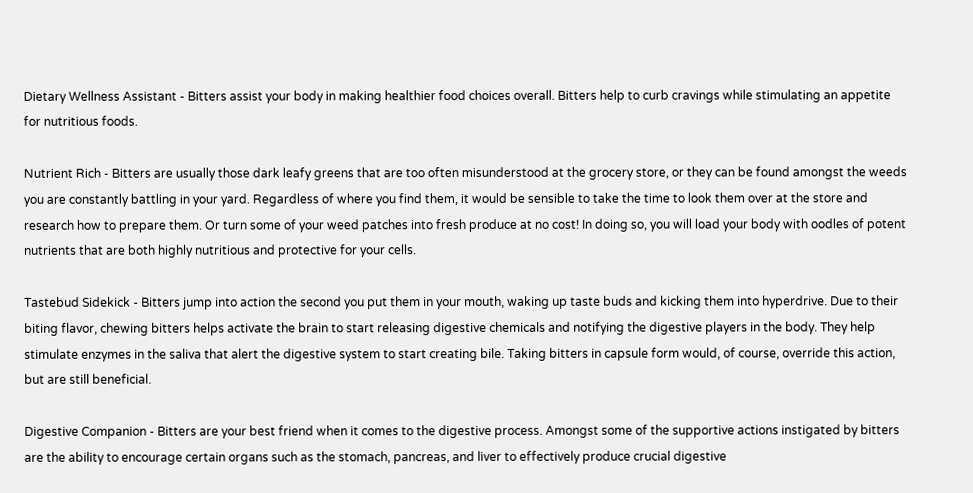Dietary Wellness Assistant - Bitters assist your body in making healthier food choices overall. Bitters help to curb cravings while stimulating an appetite for nutritious foods.

Nutrient Rich - Bitters are usually those dark leafy greens that are too often misunderstood at the grocery store, or they can be found amongst the weeds you are constantly battling in your yard. Regardless of where you find them, it would be sensible to take the time to look them over at the store and research how to prepare them. Or turn some of your weed patches into fresh produce at no cost! In doing so, you will load your body with oodles of potent nutrients that are both highly nutritious and protective for your cells.

Tastebud Sidekick - Bitters jump into action the second you put them in your mouth, waking up taste buds and kicking them into hyperdrive. Due to their biting flavor, chewing bitters helps activate the brain to start releasing digestive chemicals and notifying the digestive players in the body. They help stimulate enzymes in the saliva that alert the digestive system to start creating bile. Taking bitters in capsule form would, of course, override this action, but are still beneficial.

Digestive Companion - Bitters are your best friend when it comes to the digestive process. Amongst some of the supportive actions instigated by bitters are the ability to encourage certain organs such as the stomach, pancreas, and liver to effectively produce crucial digestive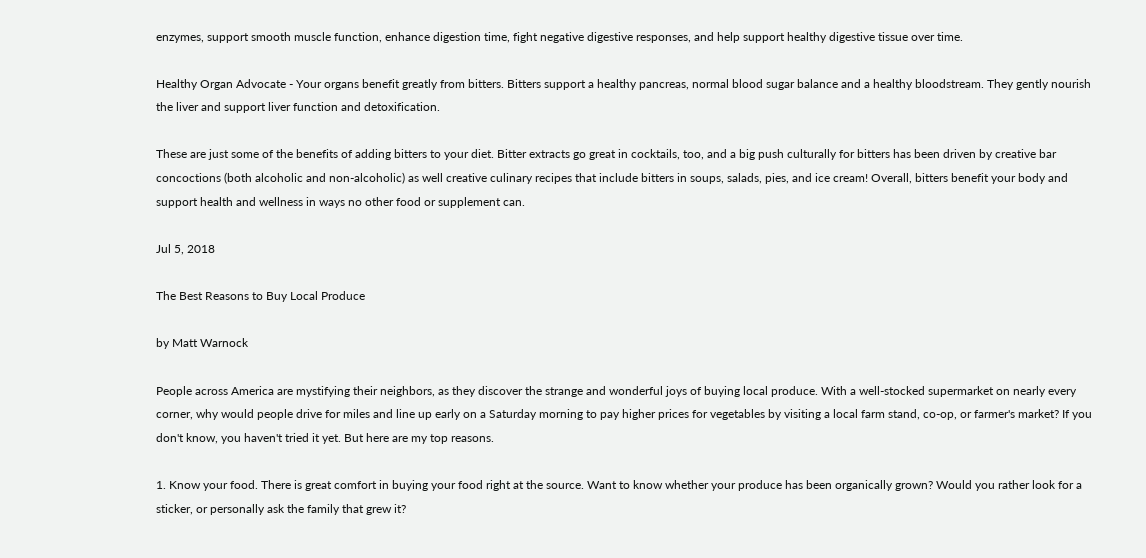enzymes, support smooth muscle function, enhance digestion time, fight negative digestive responses, and help support healthy digestive tissue over time.

Healthy Organ Advocate - Your organs benefit greatly from bitters. Bitters support a healthy pancreas, normal blood sugar balance and a healthy bloodstream. They gently nourish the liver and support liver function and detoxification.

These are just some of the benefits of adding bitters to your diet. Bitter extracts go great in cocktails, too, and a big push culturally for bitters has been driven by creative bar concoctions (both alcoholic and non-alcoholic) as well creative culinary recipes that include bitters in soups, salads, pies, and ice cream! Overall, bitters benefit your body and support health and wellness in ways no other food or supplement can.

Jul 5, 2018

The Best Reasons to Buy Local Produce

by Matt Warnock

People across America are mystifying their neighbors, as they discover the strange and wonderful joys of buying local produce. With a well-stocked supermarket on nearly every corner, why would people drive for miles and line up early on a Saturday morning to pay higher prices for vegetables by visiting a local farm stand, co-op, or farmer's market? If you don't know, you haven't tried it yet. But here are my top reasons.

1. Know your food. There is great comfort in buying your food right at the source. Want to know whether your produce has been organically grown? Would you rather look for a sticker, or personally ask the family that grew it?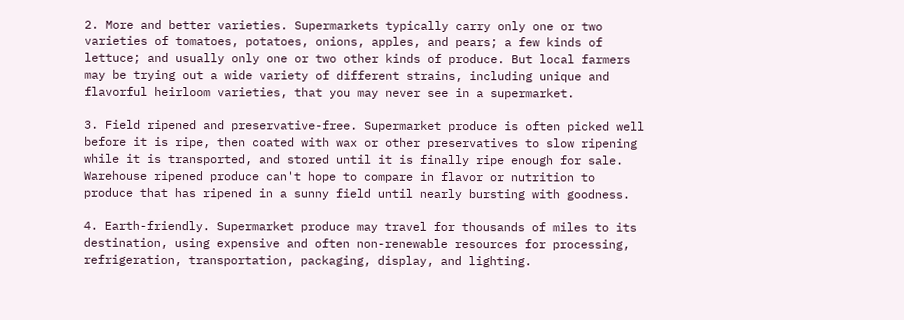2. More and better varieties. Supermarkets typically carry only one or two varieties of tomatoes, potatoes, onions, apples, and pears; a few kinds of lettuce; and usually only one or two other kinds of produce. But local farmers may be trying out a wide variety of different strains, including unique and flavorful heirloom varieties, that you may never see in a supermarket.

3. Field ripened and preservative-free. Supermarket produce is often picked well before it is ripe, then coated with wax or other preservatives to slow ripening while it is transported, and stored until it is finally ripe enough for sale. Warehouse ripened produce can't hope to compare in flavor or nutrition to produce that has ripened in a sunny field until nearly bursting with goodness.

4. Earth-friendly. Supermarket produce may travel for thousands of miles to its destination, using expensive and often non-renewable resources for processing, refrigeration, transportation, packaging, display, and lighting.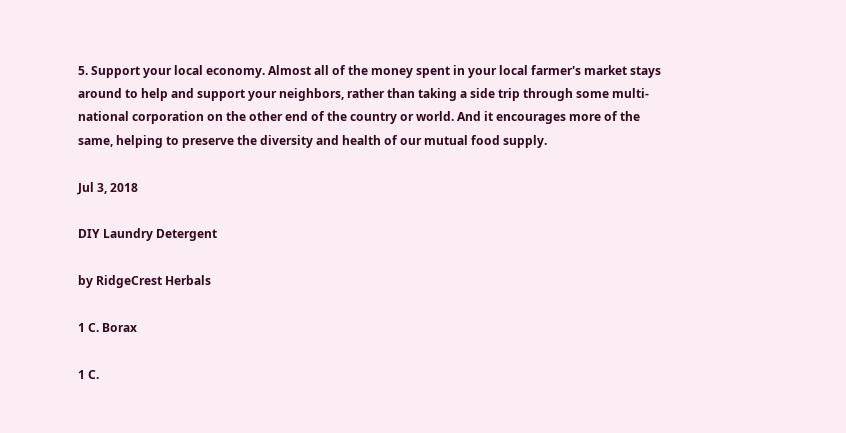5. Support your local economy. Almost all of the money spent in your local farmer's market stays around to help and support your neighbors, rather than taking a side trip through some multi-national corporation on the other end of the country or world. And it encourages more of the same, helping to preserve the diversity and health of our mutual food supply.

Jul 3, 2018

DIY Laundry Detergent

by RidgeCrest Herbals

1 C. Borax

1 C.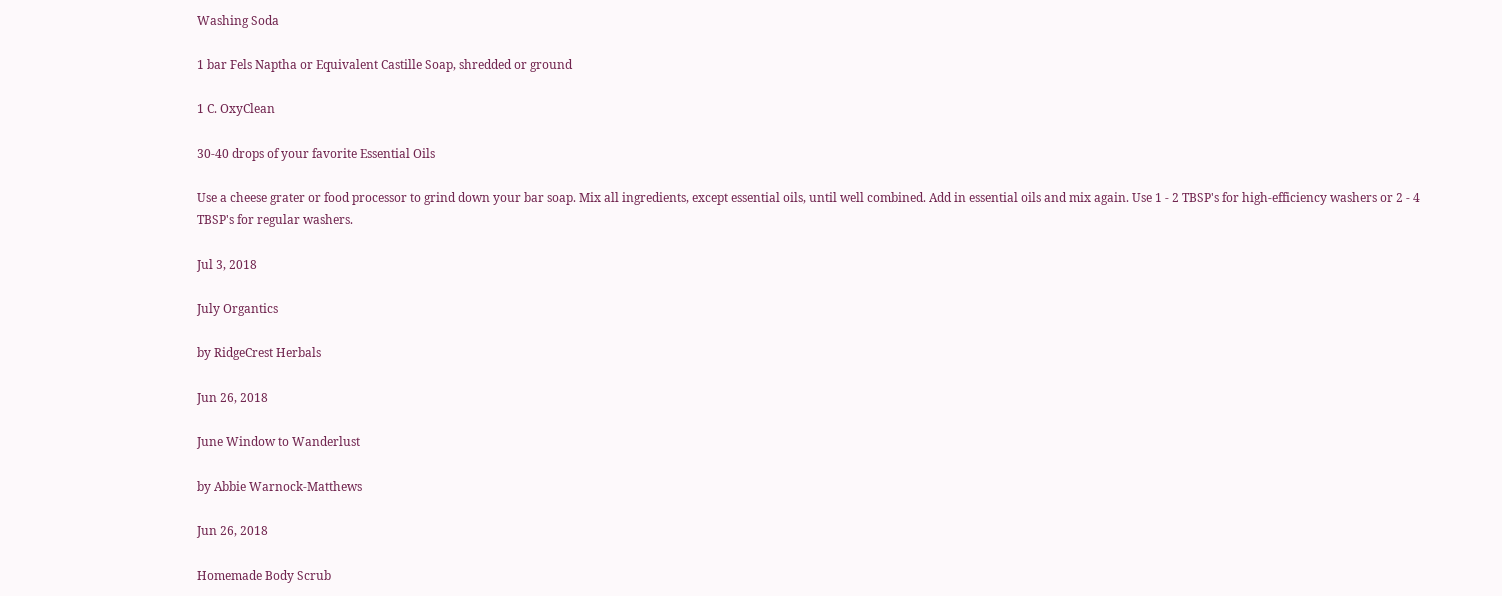Washing Soda

1 bar Fels Naptha or Equivalent Castille Soap, shredded or ground

1 C. OxyClean

30-40 drops of your favorite Essential Oils

Use a cheese grater or food processor to grind down your bar soap. Mix all ingredients, except essential oils, until well combined. Add in essential oils and mix again. Use 1 - 2 TBSP's for high-efficiency washers or 2 - 4 TBSP's for regular washers.

Jul 3, 2018

July Organtics

by RidgeCrest Herbals

Jun 26, 2018

June Window to Wanderlust

by Abbie Warnock-Matthews

Jun 26, 2018

Homemade Body Scrub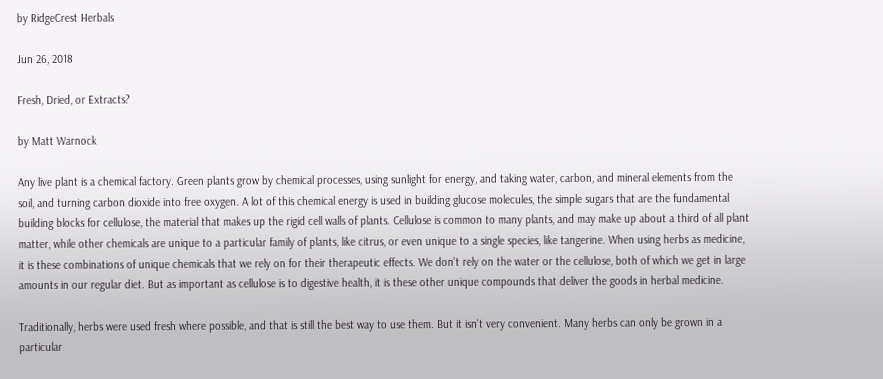by RidgeCrest Herbals

Jun 26, 2018

Fresh, Dried, or Extracts?

by Matt Warnock

Any live plant is a chemical factory. Green plants grow by chemical processes, using sunlight for energy, and taking water, carbon, and mineral elements from the soil, and turning carbon dioxide into free oxygen. A lot of this chemical energy is used in building glucose molecules, the simple sugars that are the fundamental building blocks for cellulose, the material that makes up the rigid cell walls of plants. Cellulose is common to many plants, and may make up about a third of all plant matter, while other chemicals are unique to a particular family of plants, like citrus, or even unique to a single species, like tangerine. When using herbs as medicine, it is these combinations of unique chemicals that we rely on for their therapeutic effects. We don't rely on the water or the cellulose, both of which we get in large amounts in our regular diet. But as important as cellulose is to digestive health, it is these other unique compounds that deliver the goods in herbal medicine.

Traditionally, herbs were used fresh where possible, and that is still the best way to use them. But it isn't very convenient. Many herbs can only be grown in a particular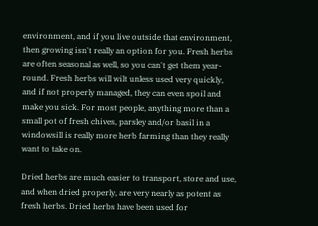environment, and if you live outside that environment, then growing isn't really an option for you. Fresh herbs are often seasonal as well, so you can't get them year-round. Fresh herbs will wilt unless used very quickly, and if not properly managed, they can even spoil and make you sick. For most people, anything more than a small pot of fresh chives, parsley and/or basil in a windowsill is really more herb farming than they really want to take on.

Dried herbs are much easier to transport, store and use, and when dried properly, are very nearly as potent as fresh herbs. Dried herbs have been used for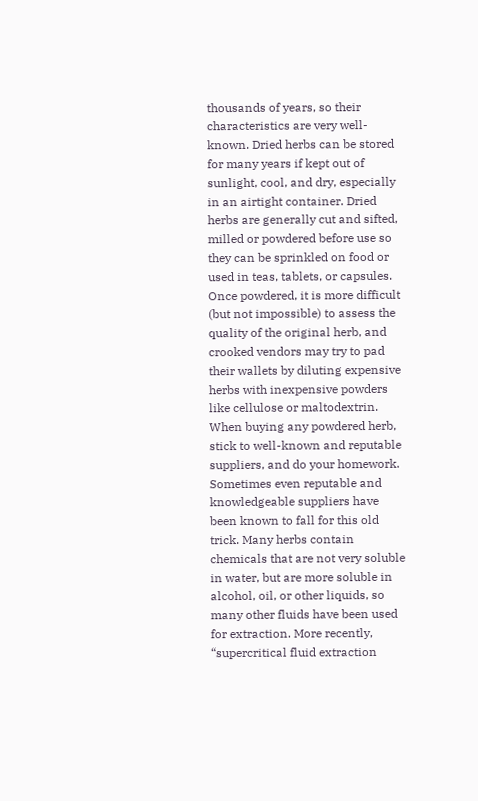thousands of years, so their characteristics are very well-known. Dried herbs can be stored for many years if kept out of sunlight, cool, and dry, especially in an airtight container. Dried herbs are generally cut and sifted, milled or powdered before use so they can be sprinkled on food or used in teas, tablets, or capsules. Once powdered, it is more difficult (but not impossible) to assess the quality of the original herb, and crooked vendors may try to pad their wallets by diluting expensive herbs with inexpensive powders like cellulose or maltodextrin. When buying any powdered herb, stick to well-known and reputable suppliers, and do your homework. Sometimes even reputable and knowledgeable suppliers have been known to fall for this old trick. Many herbs contain chemicals that are not very soluble in water, but are more soluble in alcohol, oil, or other liquids, so many other fluids have been used for extraction. More recently, “supercritical fluid extraction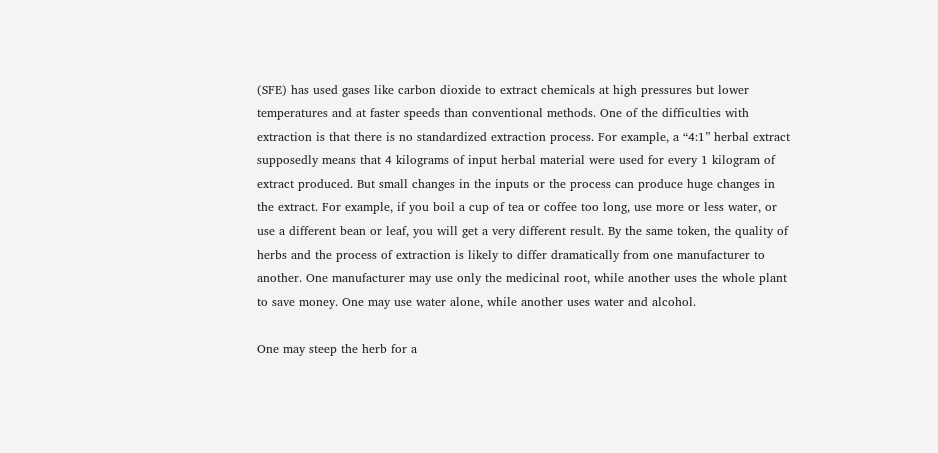(SFE) has used gases like carbon dioxide to extract chemicals at high pressures but lower temperatures and at faster speeds than conventional methods. One of the difficulties with extraction is that there is no standardized extraction process. For example, a “4:1” herbal extract supposedly means that 4 kilograms of input herbal material were used for every 1 kilogram of extract produced. But small changes in the inputs or the process can produce huge changes in the extract. For example, if you boil a cup of tea or coffee too long, use more or less water, or use a different bean or leaf, you will get a very different result. By the same token, the quality of herbs and the process of extraction is likely to differ dramatically from one manufacturer to another. One manufacturer may use only the medicinal root, while another uses the whole plant to save money. One may use water alone, while another uses water and alcohol.

One may steep the herb for a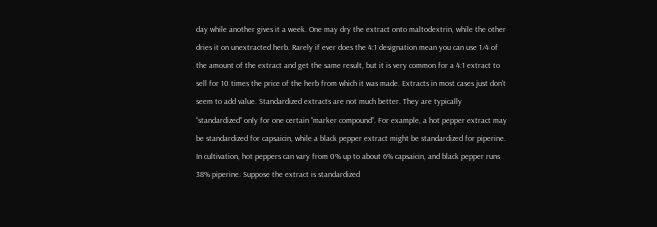day while another gives it a week. One may dry the extract onto maltodextrin, while the other dries it on unextracted herb. Rarely if ever does the 4:1 designation mean you can use 1⁄4 of the amount of the extract and get the same result, but it is very common for a 4:1 extract to sell for 10 times the price of the herb from which it was made. Extracts in most cases just don't seem to add value. Standardized extracts are not much better. They are typically “standardized” only for one certain “marker compound”. For example, a hot pepper extract may be standardized for capsaicin, while a black pepper extract might be standardized for piperine. In cultivation, hot peppers can vary from 0% up to about 6% capsaicin, and black pepper runs 38% piperine. Suppose the extract is standardized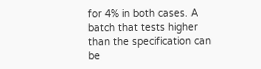for 4% in both cases. A batch that tests higher than the specification can be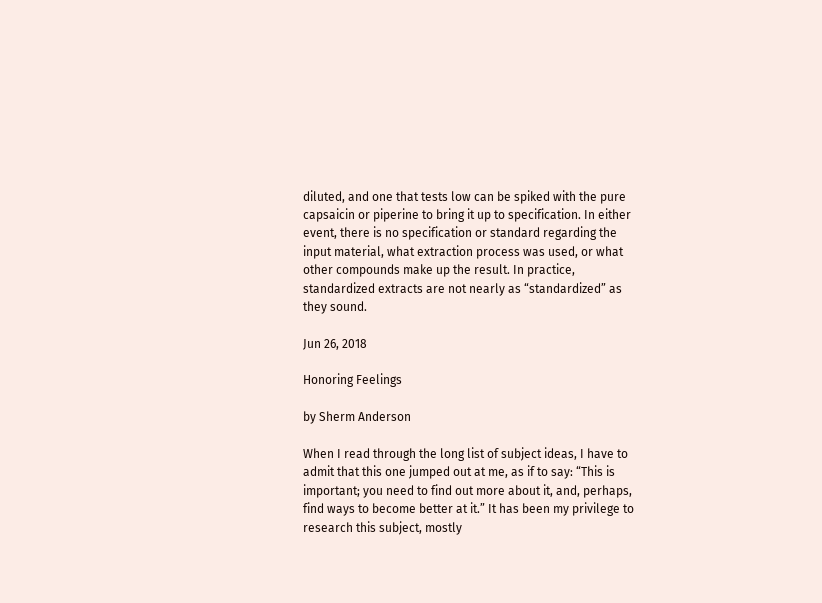diluted, and one that tests low can be spiked with the pure capsaicin or piperine to bring it up to specification. In either event, there is no specification or standard regarding the input material, what extraction process was used, or what other compounds make up the result. In practice, standardized extracts are not nearly as “standardized” as they sound.

Jun 26, 2018

Honoring Feelings

by Sherm Anderson

When I read through the long list of subject ideas, I have to admit that this one jumped out at me, as if to say: “This is important; you need to find out more about it, and, perhaps, find ways to become better at it.” It has been my privilege to research this subject, mostly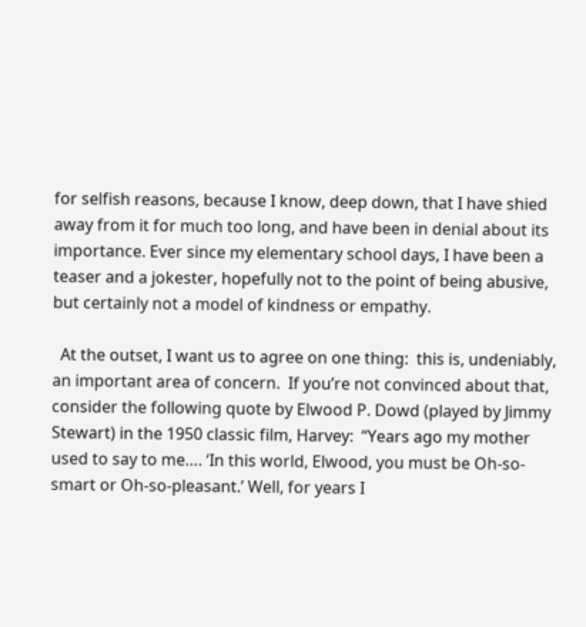for selfish reasons, because I know, deep down, that I have shied away from it for much too long, and have been in denial about its importance. Ever since my elementary school days, I have been a teaser and a jokester, hopefully not to the point of being abusive, but certainly not a model of kindness or empathy.

  At the outset, I want us to agree on one thing:  this is, undeniably, an important area of concern.  If you’re not convinced about that, consider the following quote by Elwood P. Dowd (played by Jimmy Stewart) in the 1950 classic film, Harvey:  “Years ago my mother used to say to me…. ‘In this world, Elwood, you must be Oh-so-smart or Oh-so-pleasant.’ Well, for years I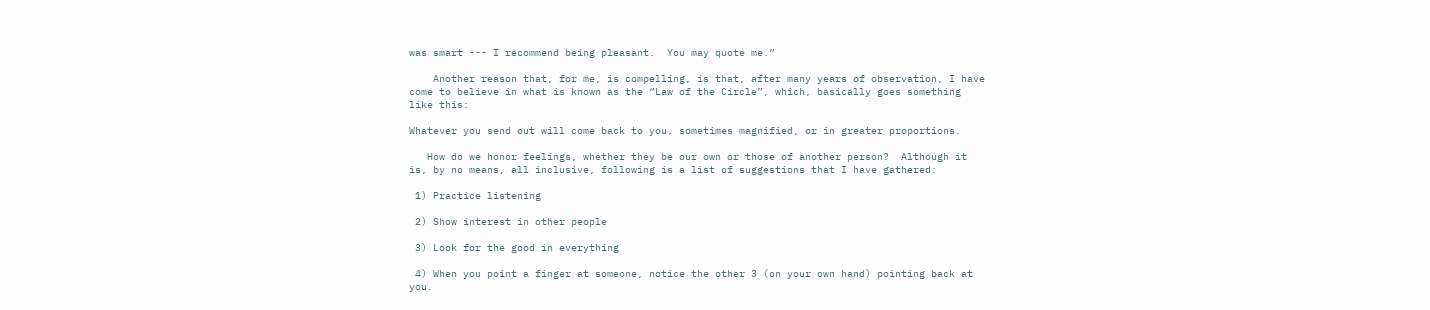was smart --- I recommend being pleasant.  You may quote me.”

    Another reason that, for me, is compelling, is that, after many years of observation, I have come to believe in what is known as the “Law of the Circle”, which, basically goes something like this:

Whatever you send out will come back to you, sometimes magnified, or in greater proportions.

   How do we honor feelings, whether they be our own or those of another person?  Although it is, by no means, all inclusive, following is a list of suggestions that I have gathered:

 1) Practice listening

 2) Show interest in other people

 3) Look for the good in everything

 4) When you point a finger at someone, notice the other 3 (on your own hand) pointing back at you.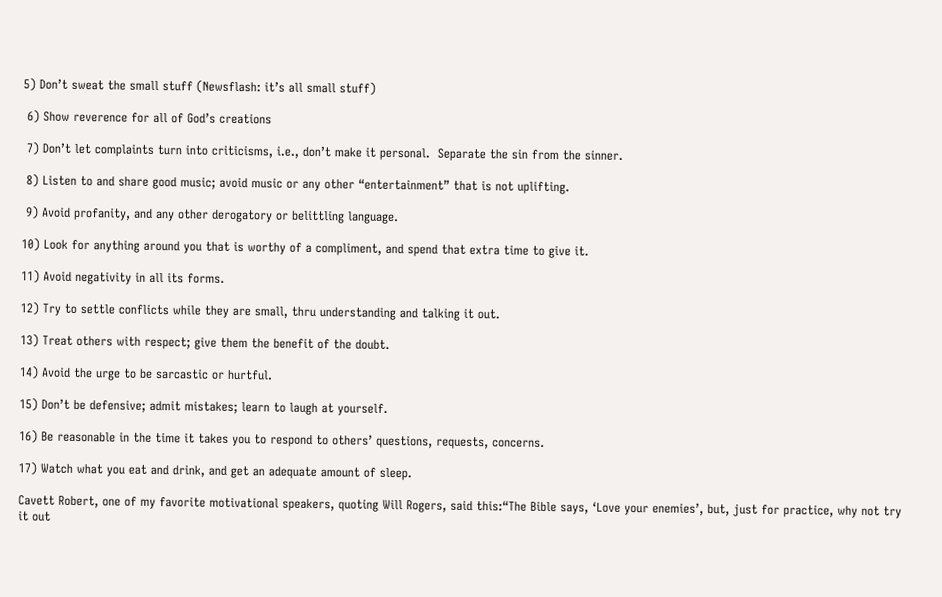5) Don’t sweat the small stuff (Newsflash: it’s all small stuff)

 6) Show reverence for all of God’s creations

 7) Don’t let complaints turn into criticisms, i.e., don’t make it personal.  Separate the sin from the sinner.

 8) Listen to and share good music; avoid music or any other “entertainment” that is not uplifting.

 9) Avoid profanity, and any other derogatory or belittling language.

10) Look for anything around you that is worthy of a compliment, and spend that extra time to give it.

11) Avoid negativity in all its forms.

12) Try to settle conflicts while they are small, thru understanding and talking it out.

13) Treat others with respect; give them the benefit of the doubt.

14) Avoid the urge to be sarcastic or hurtful.

15) Don’t be defensive; admit mistakes; learn to laugh at yourself.

16) Be reasonable in the time it takes you to respond to others’ questions, requests, concerns.

17) Watch what you eat and drink, and get an adequate amount of sleep.

Cavett Robert, one of my favorite motivational speakers, quoting Will Rogers, said this:“The Bible says, ‘Love your enemies’, but, just for practice, why not try it out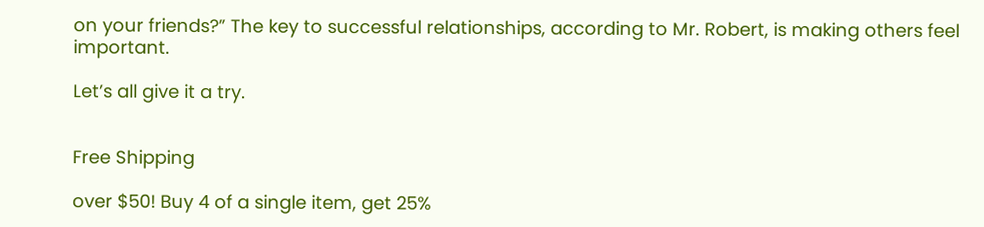on your friends?” The key to successful relationships, according to Mr. Robert, is making others feel important.

Let’s all give it a try.


Free Shipping

over $50! Buy 4 of a single item, get 25%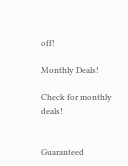off!

Monthly Deals!

Check for monthly deals!


Guaranteed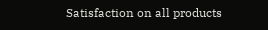Satisfaction on all products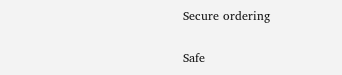Secure ordering

Safe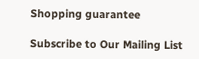Shopping guarantee

Subscribe to Our Mailing List